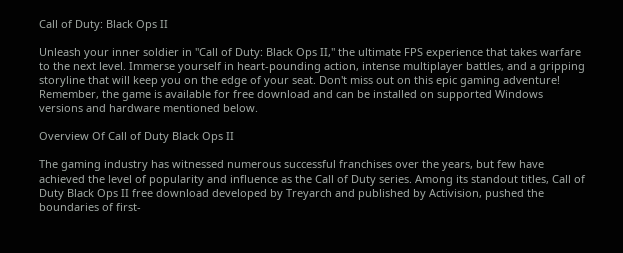Call of Duty: Black Ops II

Unleash your inner soldier in "Call of Duty: Black Ops II," the ultimate FPS experience that takes warfare to the next level. Immerse yourself in heart-pounding action, intense multiplayer battles, and a gripping storyline that will keep you on the edge of your seat. Don't miss out on this epic gaming adventure! Remember, the game is available for free download and can be installed on supported Windows versions and hardware mentioned below.

Overview Of Call of Duty Black Ops II

The gaming industry has witnessed numerous successful franchises over the years, but few have achieved the level of popularity and influence as the Call of Duty series. Among its standout titles, Call of Duty Black Ops II free download developed by Treyarch and published by Activision, pushed the boundaries of first-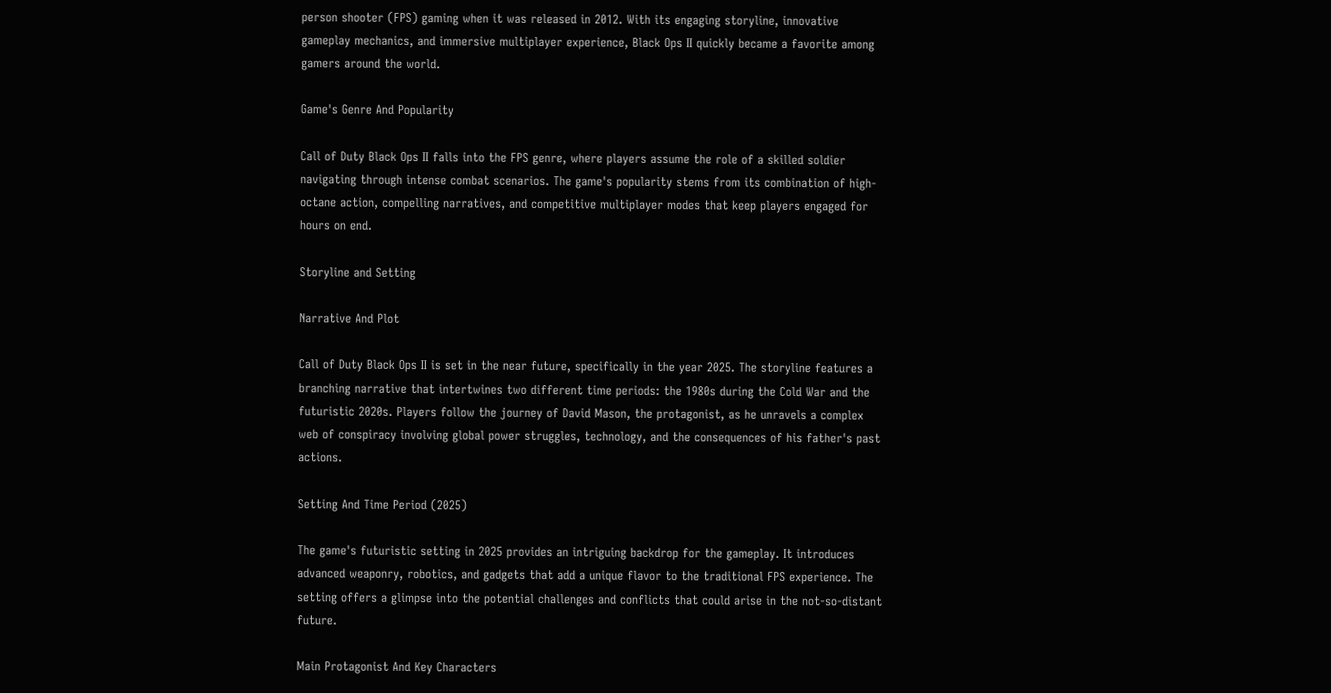person shooter (FPS) gaming when it was released in 2012. With its engaging storyline, innovative gameplay mechanics, and immersive multiplayer experience, Black Ops II quickly became a favorite among gamers around the world.

Game's Genre And Popularity

Call of Duty Black Ops II falls into the FPS genre, where players assume the role of a skilled soldier navigating through intense combat scenarios. The game's popularity stems from its combination of high-octane action, compelling narratives, and competitive multiplayer modes that keep players engaged for hours on end.

Storyline and Setting

Narrative And Plot

Call of Duty Black Ops II is set in the near future, specifically in the year 2025. The storyline features a branching narrative that intertwines two different time periods: the 1980s during the Cold War and the futuristic 2020s. Players follow the journey of David Mason, the protagonist, as he unravels a complex web of conspiracy involving global power struggles, technology, and the consequences of his father's past actions.

Setting And Time Period (2025)

The game's futuristic setting in 2025 provides an intriguing backdrop for the gameplay. It introduces advanced weaponry, robotics, and gadgets that add a unique flavor to the traditional FPS experience. The setting offers a glimpse into the potential challenges and conflicts that could arise in the not-so-distant future.

Main Protagonist And Key Characters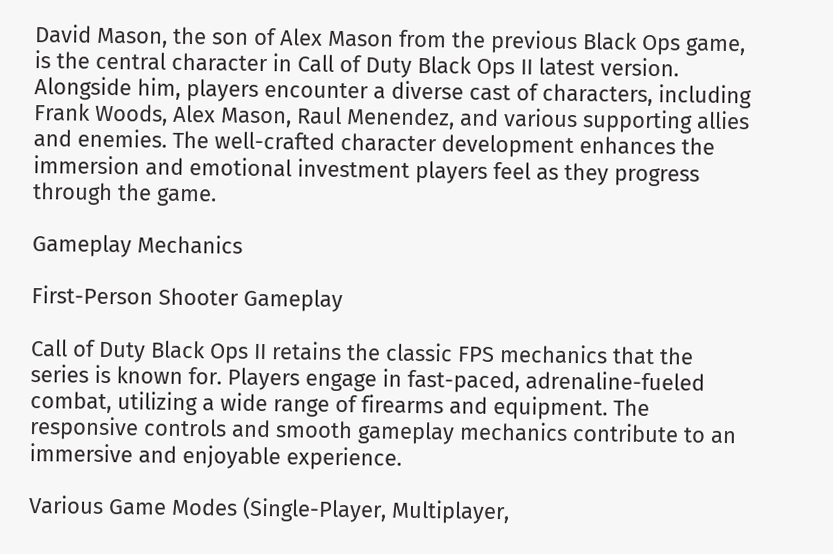David Mason, the son of Alex Mason from the previous Black Ops game, is the central character in Call of Duty Black Ops II latest version. Alongside him, players encounter a diverse cast of characters, including Frank Woods, Alex Mason, Raul Menendez, and various supporting allies and enemies. The well-crafted character development enhances the immersion and emotional investment players feel as they progress through the game.

Gameplay Mechanics

First-Person Shooter Gameplay

Call of Duty Black Ops II retains the classic FPS mechanics that the series is known for. Players engage in fast-paced, adrenaline-fueled combat, utilizing a wide range of firearms and equipment. The responsive controls and smooth gameplay mechanics contribute to an immersive and enjoyable experience.

Various Game Modes (Single-Player, Multiplayer,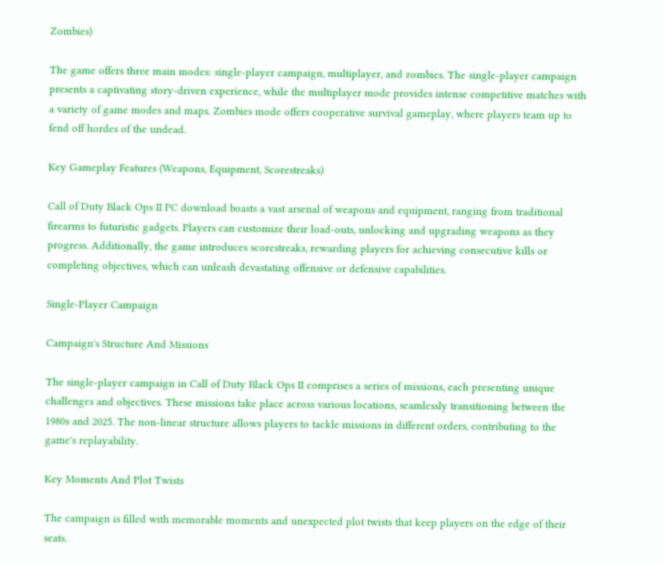Zombies)

The game offers three main modes: single-player campaign, multiplayer, and zombies. The single-player campaign presents a captivating story-driven experience, while the multiplayer mode provides intense competitive matches with a variety of game modes and maps. Zombies mode offers cooperative survival gameplay, where players team up to fend off hordes of the undead.

Key Gameplay Features (Weapons, Equipment, Scorestreaks)

Call of Duty Black Ops II PC download boasts a vast arsenal of weapons and equipment, ranging from traditional firearms to futuristic gadgets. Players can customize their load-outs, unlocking and upgrading weapons as they progress. Additionally, the game introduces scorestreaks, rewarding players for achieving consecutive kills or completing objectives, which can unleash devastating offensive or defensive capabilities.

Single-Player Campaign

Campaign's Structure And Missions

The single-player campaign in Call of Duty Black Ops II comprises a series of missions, each presenting unique challenges and objectives. These missions take place across various locations, seamlessly transitioning between the 1980s and 2025. The non-linear structure allows players to tackle missions in different orders, contributing to the game's replayability.

Key Moments And Plot Twists

The campaign is filled with memorable moments and unexpected plot twists that keep players on the edge of their seats.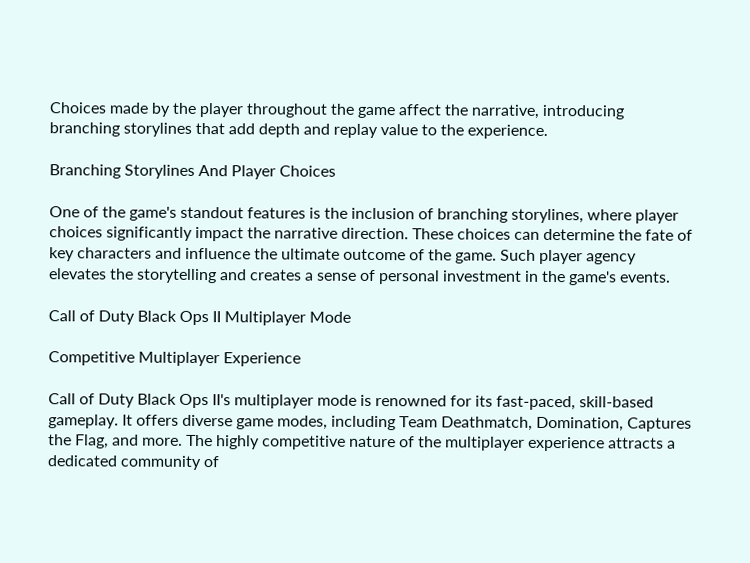Choices made by the player throughout the game affect the narrative, introducing branching storylines that add depth and replay value to the experience.

Branching Storylines And Player Choices

One of the game's standout features is the inclusion of branching storylines, where player choices significantly impact the narrative direction. These choices can determine the fate of key characters and influence the ultimate outcome of the game. Such player agency elevates the storytelling and creates a sense of personal investment in the game's events.

Call of Duty Black Ops II Multiplayer Mode

Competitive Multiplayer Experience

Call of Duty Black Ops II's multiplayer mode is renowned for its fast-paced, skill-based gameplay. It offers diverse game modes, including Team Deathmatch, Domination, Captures the Flag, and more. The highly competitive nature of the multiplayer experience attracts a dedicated community of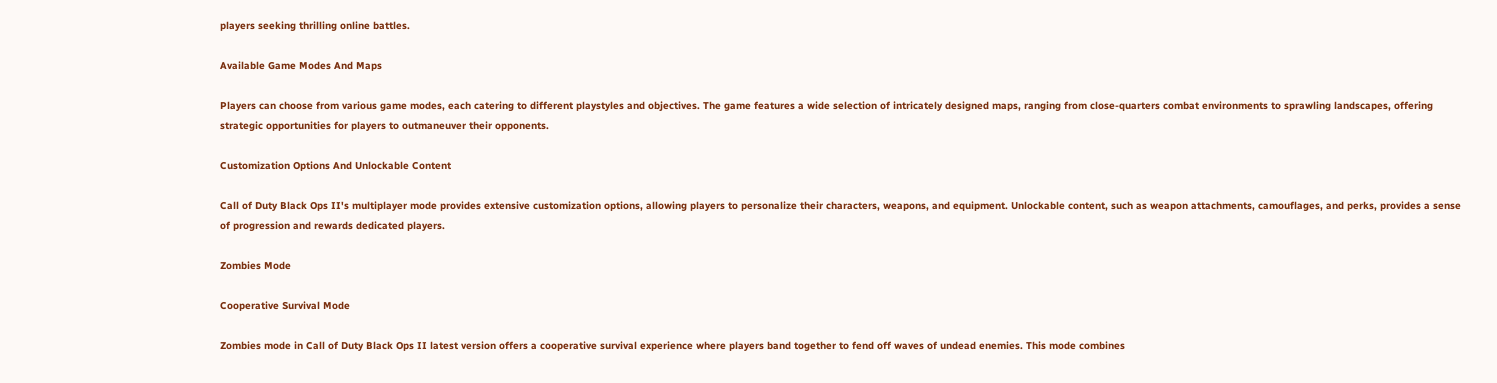players seeking thrilling online battles.

Available Game Modes And Maps

Players can choose from various game modes, each catering to different playstyles and objectives. The game features a wide selection of intricately designed maps, ranging from close-quarters combat environments to sprawling landscapes, offering strategic opportunities for players to outmaneuver their opponents.

Customization Options And Unlockable Content

Call of Duty Black Ops II's multiplayer mode provides extensive customization options, allowing players to personalize their characters, weapons, and equipment. Unlockable content, such as weapon attachments, camouflages, and perks, provides a sense of progression and rewards dedicated players.

Zombies Mode

Cooperative Survival Mode

Zombies mode in Call of Duty Black Ops II latest version offers a cooperative survival experience where players band together to fend off waves of undead enemies. This mode combines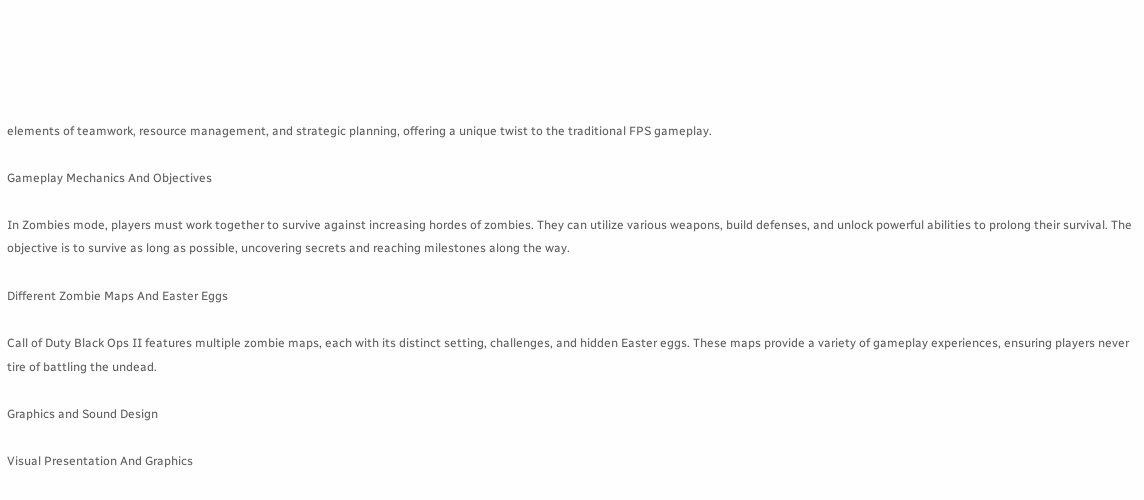elements of teamwork, resource management, and strategic planning, offering a unique twist to the traditional FPS gameplay.

Gameplay Mechanics And Objectives

In Zombies mode, players must work together to survive against increasing hordes of zombies. They can utilize various weapons, build defenses, and unlock powerful abilities to prolong their survival. The objective is to survive as long as possible, uncovering secrets and reaching milestones along the way.

Different Zombie Maps And Easter Eggs

Call of Duty Black Ops II features multiple zombie maps, each with its distinct setting, challenges, and hidden Easter eggs. These maps provide a variety of gameplay experiences, ensuring players never tire of battling the undead.

Graphics and Sound Design

Visual Presentation And Graphics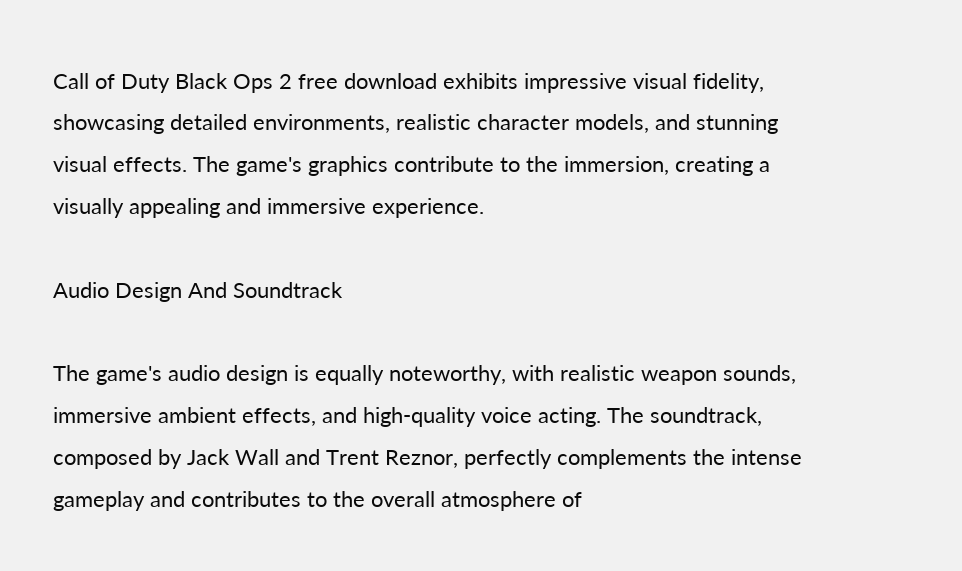Call of Duty Black Ops 2 free download exhibits impressive visual fidelity, showcasing detailed environments, realistic character models, and stunning visual effects. The game's graphics contribute to the immersion, creating a visually appealing and immersive experience.

Audio Design And Soundtrack

The game's audio design is equally noteworthy, with realistic weapon sounds, immersive ambient effects, and high-quality voice acting. The soundtrack, composed by Jack Wall and Trent Reznor, perfectly complements the intense gameplay and contributes to the overall atmosphere of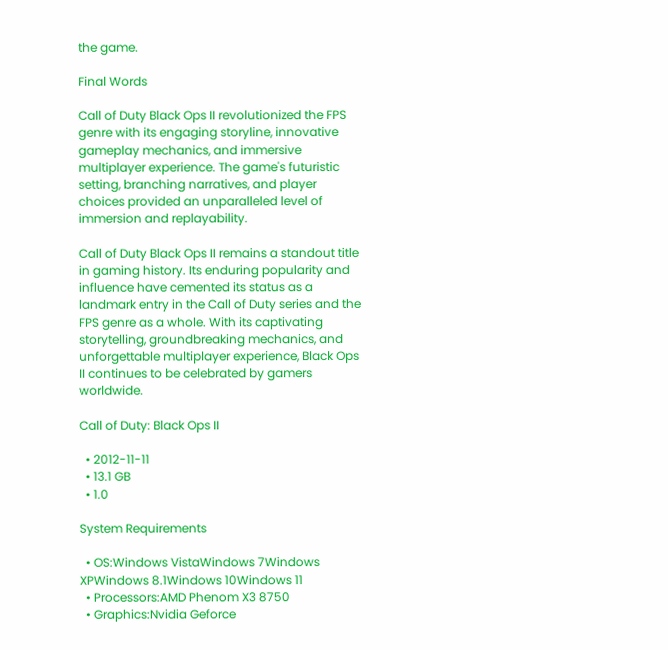the game.

Final Words

Call of Duty Black Ops II revolutionized the FPS genre with its engaging storyline, innovative gameplay mechanics, and immersive multiplayer experience. The game's futuristic setting, branching narratives, and player choices provided an unparalleled level of immersion and replayability.

Call of Duty Black Ops II remains a standout title in gaming history. Its enduring popularity and influence have cemented its status as a landmark entry in the Call of Duty series and the FPS genre as a whole. With its captivating storytelling, groundbreaking mechanics, and unforgettable multiplayer experience, Black Ops II continues to be celebrated by gamers worldwide.

Call of Duty: Black Ops II

  • 2012-11-11
  • 13.1 GB
  • 1.0

System Requirements

  • OS:Windows VistaWindows 7Windows XPWindows 8.1Windows 10Windows 11
  • Processors:AMD Phenom X3 8750
  • Graphics:Nvidia Geforce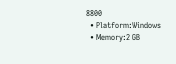8800
  • Platform:Windows
  • Memory:2 GB